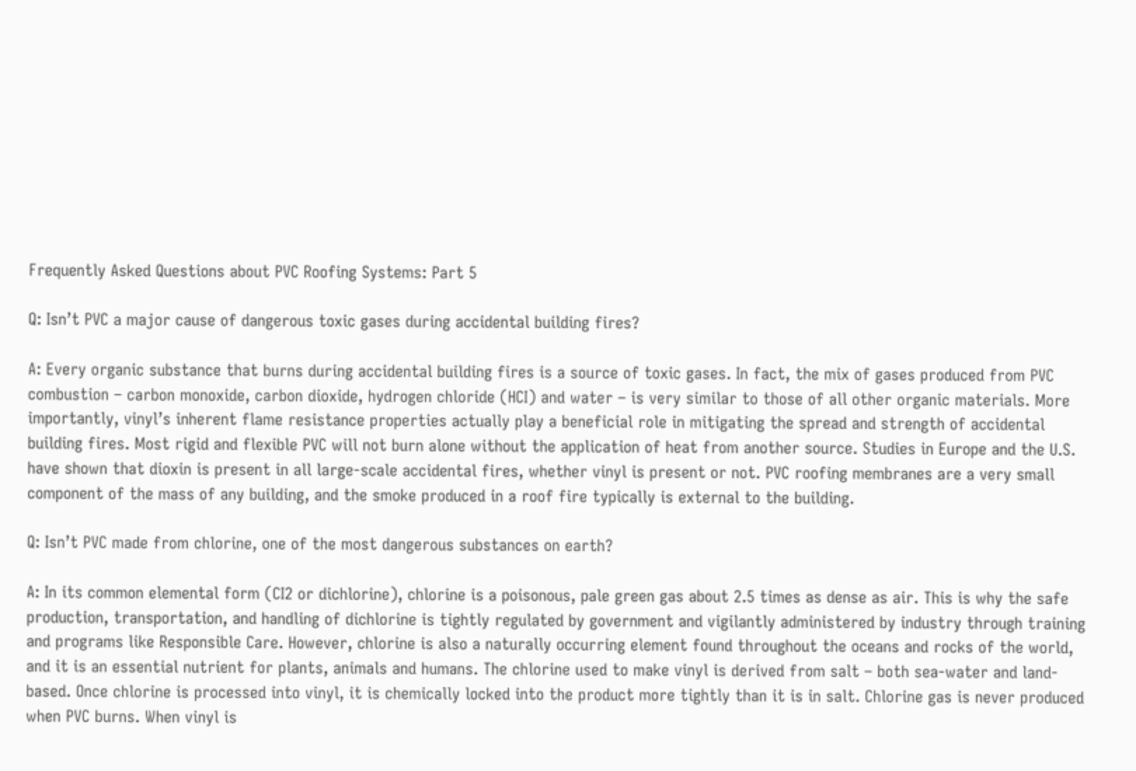Frequently Asked Questions about PVC Roofing Systems: Part 5

Q: Isn’t PVC a major cause of dangerous toxic gases during accidental building fires?

A: Every organic substance that burns during accidental building fires is a source of toxic gases. In fact, the mix of gases produced from PVC combustion – carbon monoxide, carbon dioxide, hydrogen chloride (HCI) and water – is very similar to those of all other organic materials. More importantly, vinyl’s inherent flame resistance properties actually play a beneficial role in mitigating the spread and strength of accidental building fires. Most rigid and flexible PVC will not burn alone without the application of heat from another source. Studies in Europe and the U.S. have shown that dioxin is present in all large-scale accidental fires, whether vinyl is present or not. PVC roofing membranes are a very small component of the mass of any building, and the smoke produced in a roof fire typically is external to the building.

Q: Isn’t PVC made from chlorine, one of the most dangerous substances on earth?

A: In its common elemental form (CI2 or dichlorine), chlorine is a poisonous, pale green gas about 2.5 times as dense as air. This is why the safe production, transportation, and handling of dichlorine is tightly regulated by government and vigilantly administered by industry through training and programs like Responsible Care. However, chlorine is also a naturally occurring element found throughout the oceans and rocks of the world, and it is an essential nutrient for plants, animals and humans. The chlorine used to make vinyl is derived from salt – both sea-water and land-based. Once chlorine is processed into vinyl, it is chemically locked into the product more tightly than it is in salt. Chlorine gas is never produced when PVC burns. When vinyl is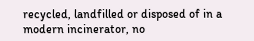recycled, landfilled or disposed of in a modern incinerator, no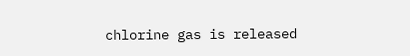chlorine gas is released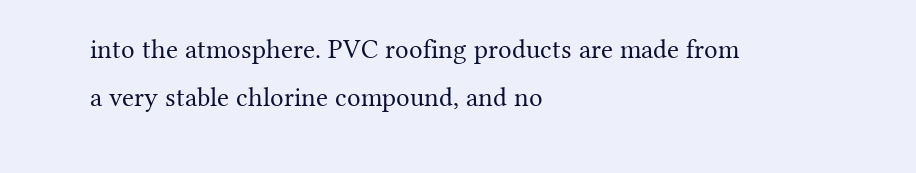into the atmosphere. PVC roofing products are made from a very stable chlorine compound, and no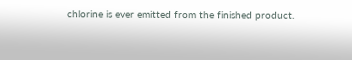chlorine is ever emitted from the finished product.